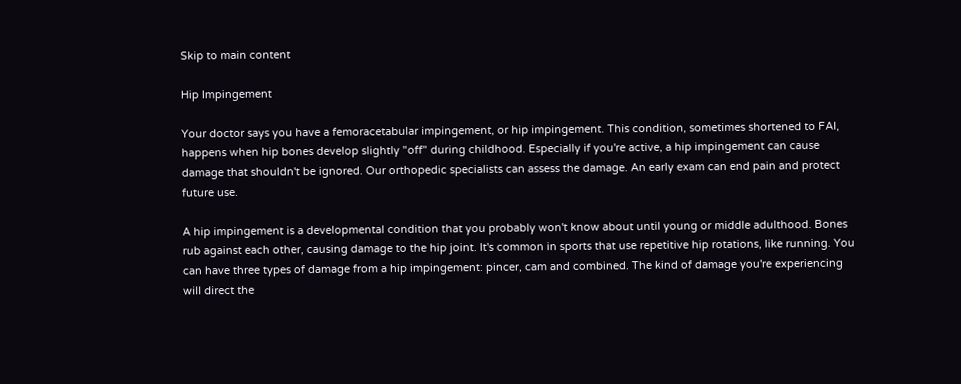Skip to main content

Hip Impingement

Your doctor says you have a femoracetabular impingement, or hip impingement. This condition, sometimes shortened to FAI, happens when hip bones develop slightly "off" during childhood. Especially if you're active, a hip impingement can cause damage that shouldn't be ignored. Our orthopedic specialists can assess the damage. An early exam can end pain and protect future use.

A hip impingement is a developmental condition that you probably won't know about until young or middle adulthood. Bones rub against each other, causing damage to the hip joint. It's common in sports that use repetitive hip rotations, like running. You can have three types of damage from a hip impingement: pincer, cam and combined. The kind of damage you're experiencing will direct the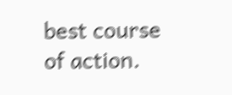best course of action.